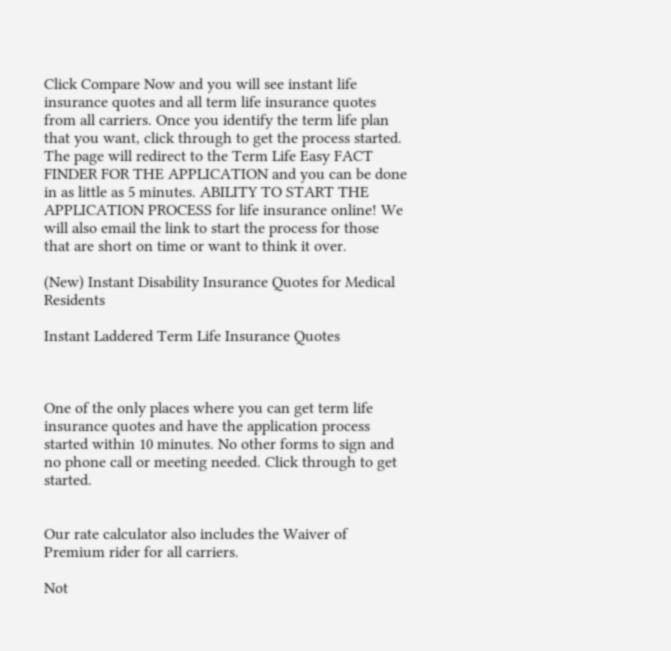Click Compare Now and you will see instant life insurance quotes and all term life insurance quotes from all carriers. Once you identify the term life plan that you want, click through to get the process started. The page will redirect to the Term Life Easy FACT FINDER FOR THE APPLICATION and you can be done in as little as 5 minutes. ABILITY TO START THE APPLICATION PROCESS for life insurance online! We will also email the link to start the process for those that are short on time or want to think it over.

(New) Instant Disability Insurance Quotes for Medical Residents

Instant Laddered Term Life Insurance Quotes



One of the only places where you can get term life insurance quotes and have the application process started within 10 minutes. No other forms to sign and no phone call or meeting needed. Click through to get started.


Our rate calculator also includes the Waiver of Premium rider for all carriers.

Not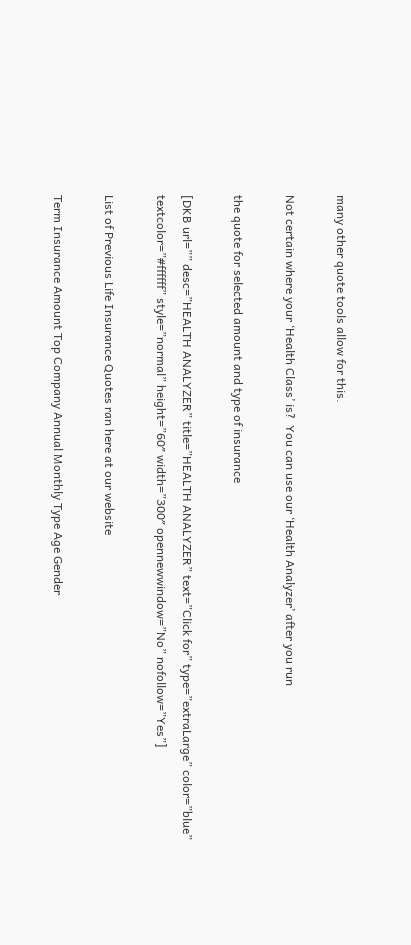many other quote tools allow for this.

Not certain where your ‘Health Class’ is?  You can use our ‘Health Analyzer’ after you run

the quote for selected amount and type of insurance

[DKB url=”” desc=”HEALTH ANALYZER” title=”HEALTH ANALYZER” text=”Click for” type=”extraLarge” color=”blue” textcolor=”#ffffff” style=”normal” height=”60″ width=”300″ opennewwindow=”No” nofollow=”Yes”]

List of Previous Life Insurance Quotes ran here at our website

Term Insurance Amount Top Company Annual Monthly Type Age Gender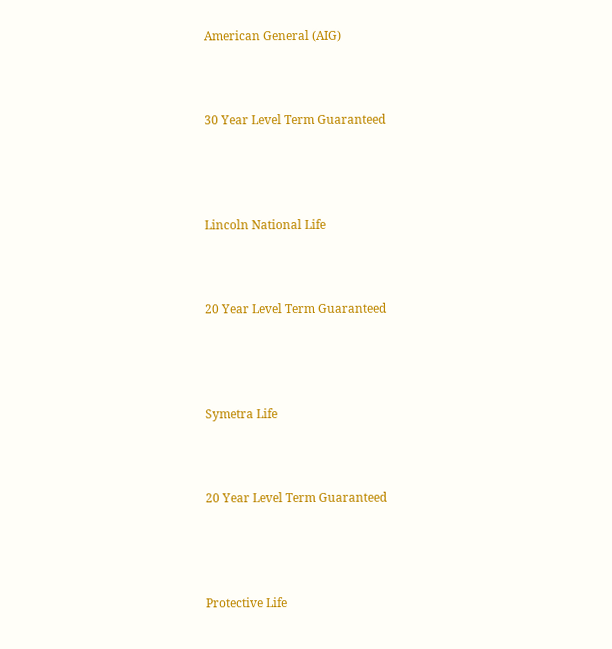American General (AIG)



30 Year Level Term Guaranteed




Lincoln National Life



20 Year Level Term Guaranteed




Symetra Life



20 Year Level Term Guaranteed




Protective Life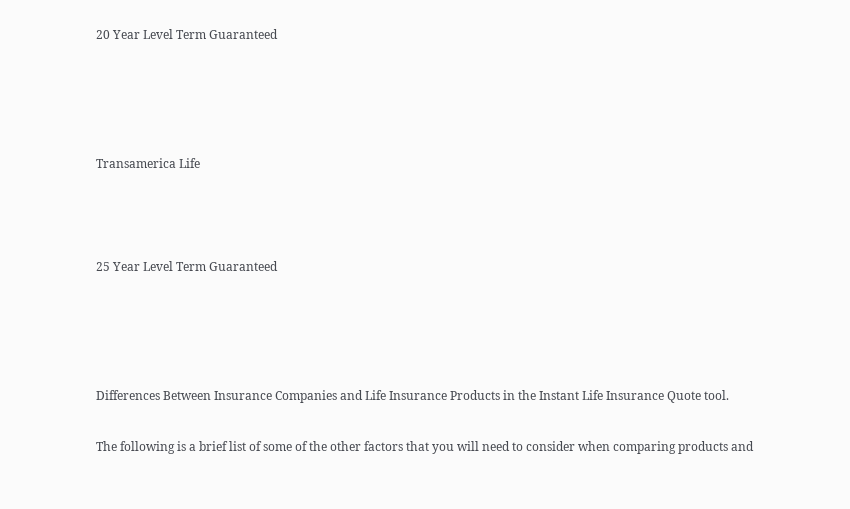20 Year Level Term Guaranteed




Transamerica Life



25 Year Level Term Guaranteed




Differences Between Insurance Companies and Life Insurance Products in the Instant Life Insurance Quote tool.

The following is a brief list of some of the other factors that you will need to consider when comparing products and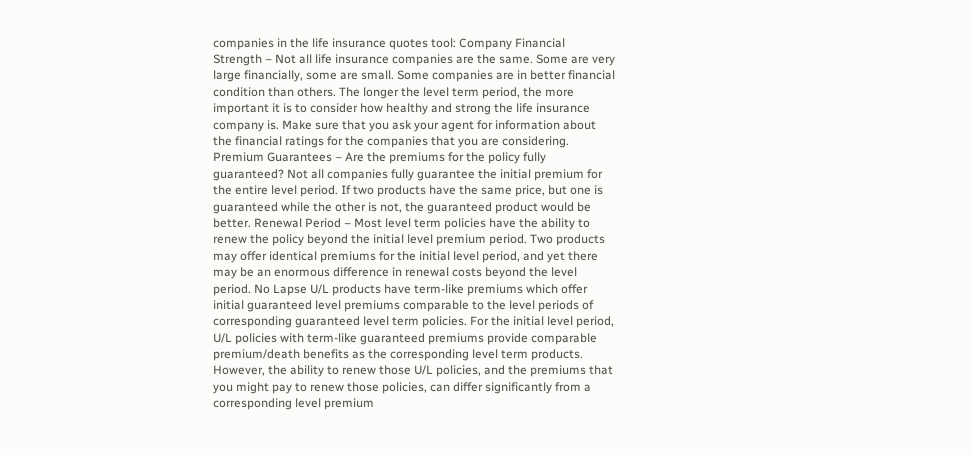companies in the life insurance quotes tool: Company Financial Strength – Not all life insurance companies are the same. Some are very large financially, some are small. Some companies are in better financial condition than others. The longer the level term period, the more important it is to consider how healthy and strong the life insurance company is. Make sure that you ask your agent for information about the financial ratings for the companies that you are considering. Premium Guarantees – Are the premiums for the policy fully guaranteed? Not all companies fully guarantee the initial premium for the entire level period. If two products have the same price, but one is guaranteed while the other is not, the guaranteed product would be better. Renewal Period – Most level term policies have the ability to renew the policy beyond the initial level premium period. Two products may offer identical premiums for the initial level period, and yet there may be an enormous difference in renewal costs beyond the level period. No Lapse U/L products have term-like premiums which offer initial guaranteed level premiums comparable to the level periods of corresponding guaranteed level term policies. For the initial level period, U/L policies with term-like guaranteed premiums provide comparable premium/death benefits as the corresponding level term products. However, the ability to renew those U/L policies, and the premiums that you might pay to renew those policies, can differ significantly from a corresponding level premium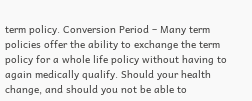term policy. Conversion Period – Many term policies offer the ability to exchange the term policy for a whole life policy without having to again medically qualify. Should your health change, and should you not be able to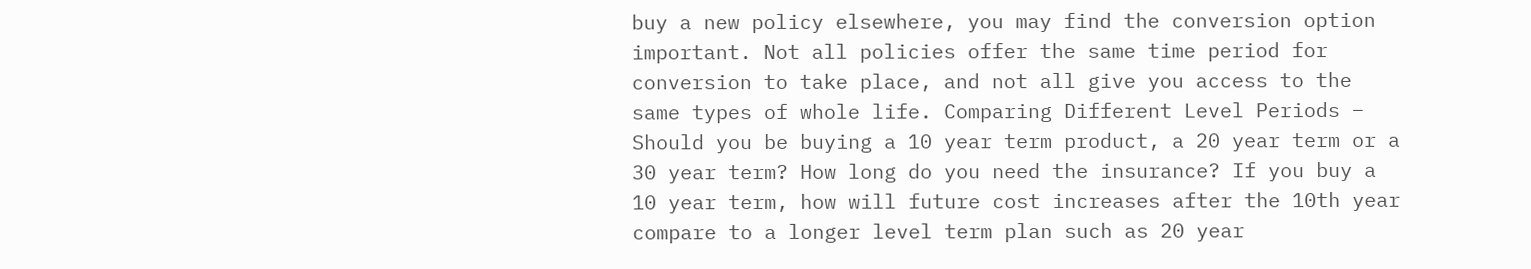buy a new policy elsewhere, you may find the conversion option important. Not all policies offer the same time period for conversion to take place, and not all give you access to the same types of whole life. Comparing Different Level Periods – Should you be buying a 10 year term product, a 20 year term or a 30 year term? How long do you need the insurance? If you buy a 10 year term, how will future cost increases after the 10th year compare to a longer level term plan such as 20 year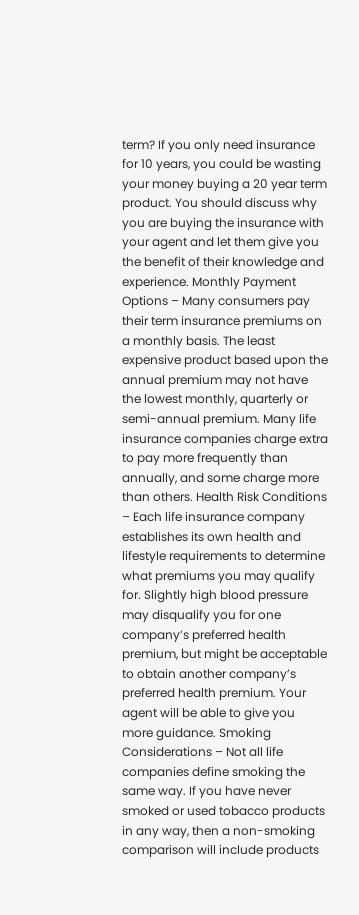term? If you only need insurance for 10 years, you could be wasting your money buying a 20 year term product. You should discuss why you are buying the insurance with your agent and let them give you the benefit of their knowledge and experience. Monthly Payment Options – Many consumers pay their term insurance premiums on a monthly basis. The least expensive product based upon the annual premium may not have the lowest monthly, quarterly or semi-annual premium. Many life insurance companies charge extra to pay more frequently than annually, and some charge more than others. Health Risk Conditions – Each life insurance company establishes its own health and lifestyle requirements to determine what premiums you may qualify for. Slightly high blood pressure may disqualify you for one company’s preferred health premium, but might be acceptable to obtain another company’s preferred health premium. Your agent will be able to give you more guidance. Smoking Considerations – Not all life companies define smoking the same way. If you have never smoked or used tobacco products in any way, then a non-smoking comparison will include products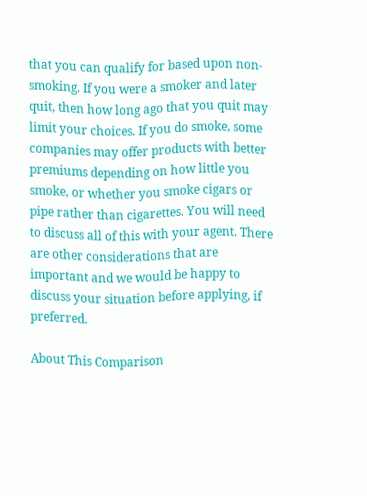that you can qualify for based upon non-smoking. If you were a smoker and later quit, then how long ago that you quit may limit your choices. If you do smoke, some companies may offer products with better premiums depending on how little you smoke, or whether you smoke cigars or pipe rather than cigarettes. You will need to discuss all of this with your agent. There are other considerations that are important and we would be happy to discuss your situation before applying, if preferred.

About This Comparison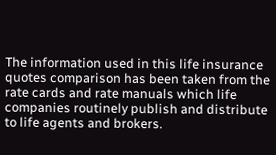The information used in this life insurance quotes comparison has been taken from the rate cards and rate manuals which life companies routinely publish and distribute to life agents and brokers.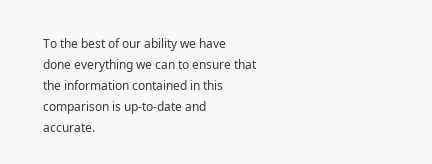To the best of our ability we have done everything we can to ensure that the information contained in this comparison is up-to-date and accurate.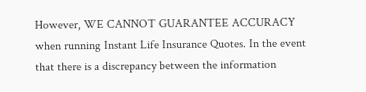However, WE CANNOT GUARANTEE ACCURACY when running Instant Life Insurance Quotes. In the event that there is a discrepancy between the information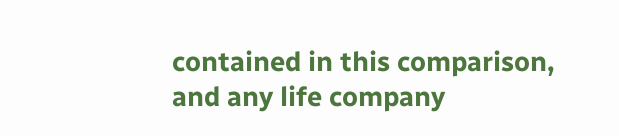contained in this comparison, and any life company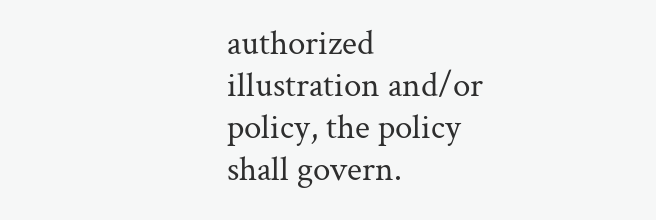authorized illustration and/or policy, the policy shall govern.